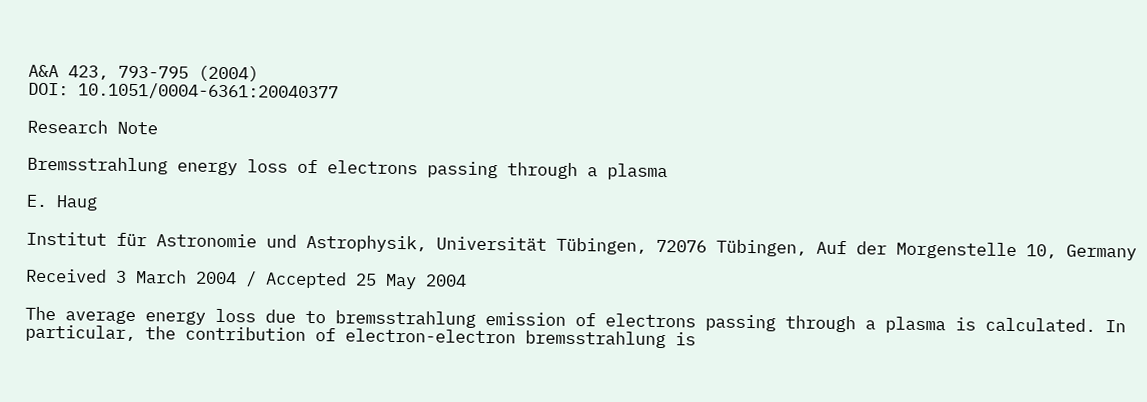A&A 423, 793-795 (2004)
DOI: 10.1051/0004-6361:20040377

Research Note

Bremsstrahlung energy loss of electrons passing through a plasma

E. Haug

Institut für Astronomie und Astrophysik, Universität Tübingen, 72076 Tübingen, Auf der Morgenstelle 10, Germany

Received 3 March 2004 / Accepted 25 May 2004

The average energy loss due to bremsstrahlung emission of electrons passing through a plasma is calculated. In particular, the contribution of electron-electron bremsstrahlung is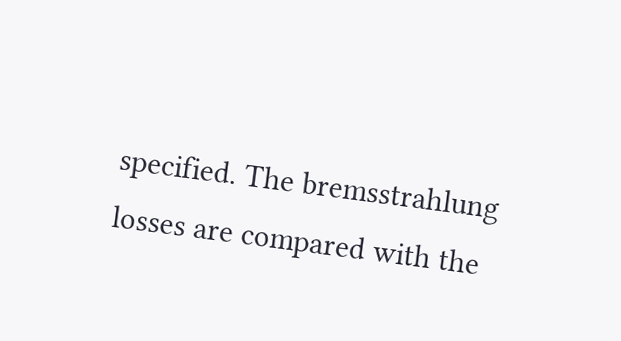specified. The bremsstrahlung losses are compared with the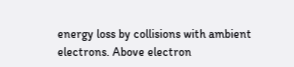energy loss by collisions with ambient electrons. Above electron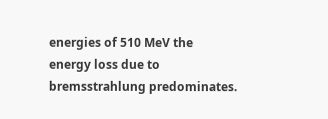energies of 510 MeV the energy loss due to bremsstrahlung predominates.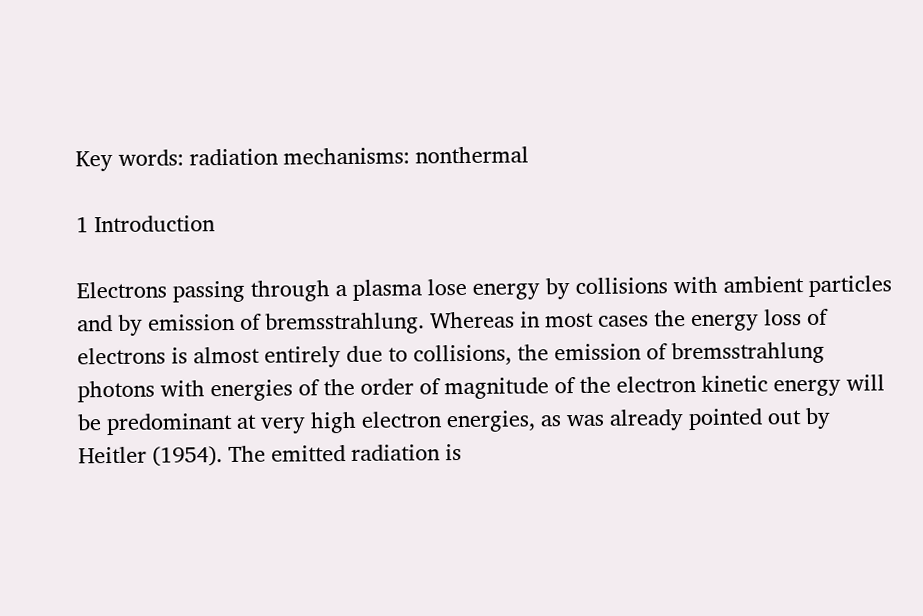Key words: radiation mechanisms: nonthermal

1 Introduction

Electrons passing through a plasma lose energy by collisions with ambient particles and by emission of bremsstrahlung. Whereas in most cases the energy loss of electrons is almost entirely due to collisions, the emission of bremsstrahlung photons with energies of the order of magnitude of the electron kinetic energy will be predominant at very high electron energies, as was already pointed out by Heitler (1954). The emitted radiation is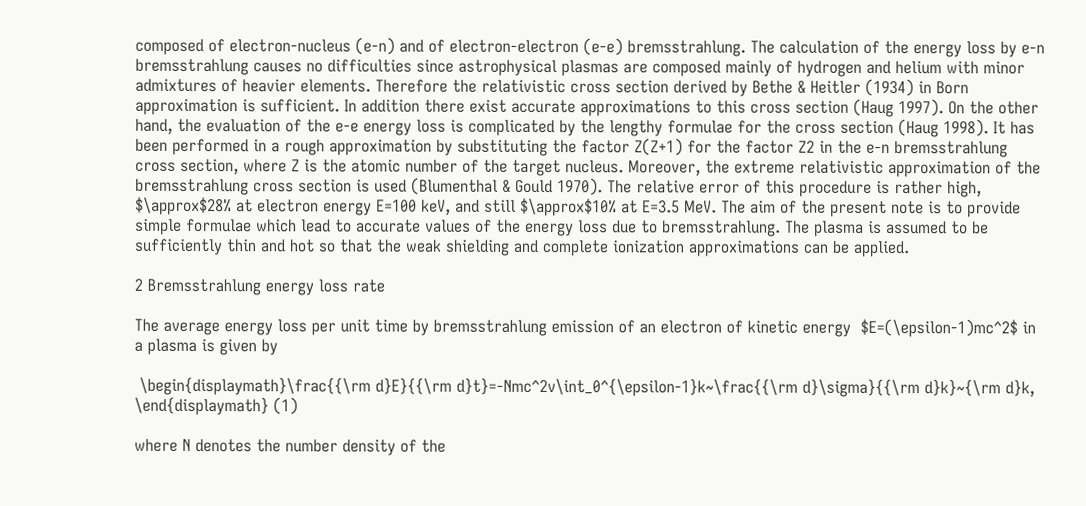composed of electron-nucleus (e-n) and of electron-electron (e-e) bremsstrahlung. The calculation of the energy loss by e-n bremsstrahlung causes no difficulties since astrophysical plasmas are composed mainly of hydrogen and helium with minor admixtures of heavier elements. Therefore the relativistic cross section derived by Bethe & Heitler (1934) in Born approximation is sufficient. In addition there exist accurate approximations to this cross section (Haug 1997). On the other hand, the evaluation of the e-e energy loss is complicated by the lengthy formulae for the cross section (Haug 1998). It has been performed in a rough approximation by substituting the factor Z(Z+1) for the factor Z2 in the e-n bremsstrahlung cross section, where Z is the atomic number of the target nucleus. Moreover, the extreme relativistic approximation of the bremsstrahlung cross section is used (Blumenthal & Gould 1970). The relative error of this procedure is rather high, $\approx$28% at electron energy E=100 keV, and still $\approx$10% at E=3.5 MeV. The aim of the present note is to provide simple formulae which lead to accurate values of the energy loss due to bremsstrahlung. The plasma is assumed to be sufficiently thin and hot so that the weak shielding and complete ionization approximations can be applied.

2 Bremsstrahlung energy loss rate

The average energy loss per unit time by bremsstrahlung emission of an electron of kinetic energy  $E=(\epsilon-1)mc^2$ in a plasma is given by

 \begin{displaymath}\frac{{\rm d}E}{{\rm d}t}=-Nmc^2v\int_0^{\epsilon-1}k~\frac{{\rm d}\sigma}{{\rm d}k}~{\rm d}k,
\end{displaymath} (1)

where N denotes the number density of the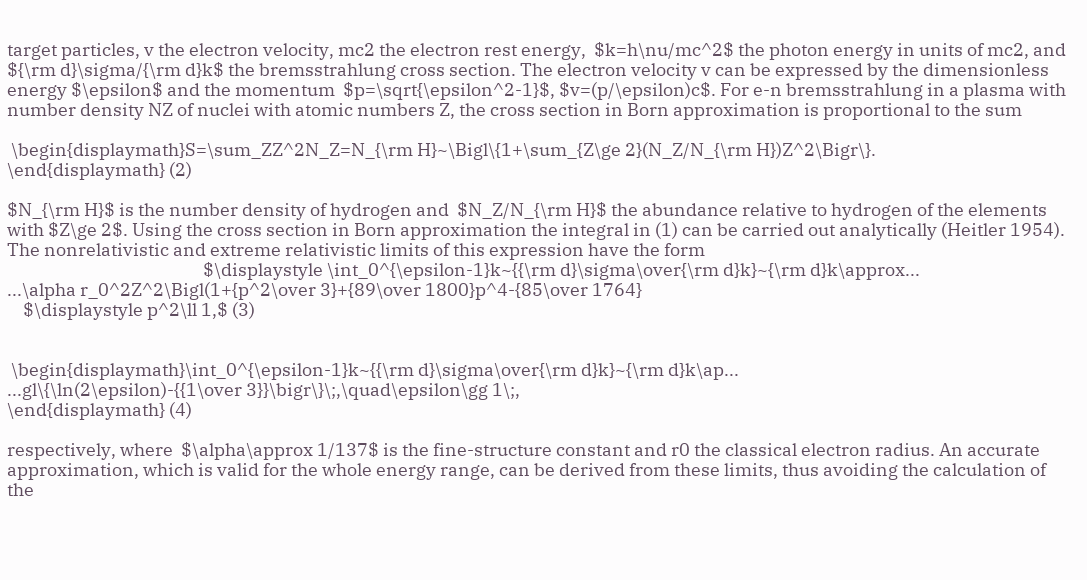target particles, v the electron velocity, mc2 the electron rest energy,  $k=h\nu/mc^2$ the photon energy in units of mc2, and  ${\rm d}\sigma/{\rm d}k$ the bremsstrahlung cross section. The electron velocity v can be expressed by the dimensionless energy $\epsilon$ and the momentum  $p=\sqrt{\epsilon^2-1}$, $v=(p/\epsilon)c$. For e-n bremsstrahlung in a plasma with number density NZ of nuclei with atomic numbers Z, the cross section in Born approximation is proportional to the sum

 \begin{displaymath}S=\sum_ZZ^2N_Z=N_{\rm H}~\Bigl\{1+\sum_{Z\ge 2}(N_Z/N_{\rm H})Z^2\Bigr\}.
\end{displaymath} (2)

$N_{\rm H}$ is the number density of hydrogen and  $N_Z/N_{\rm H}$ the abundance relative to hydrogen of the elements with $Z\ge 2$. Using the cross section in Born approximation the integral in (1) can be carried out analytically (Heitler 1954). The nonrelativistic and extreme relativistic limits of this expression have the form
                                                 $\displaystyle \int_0^{\epsilon-1}k~{{\rm d}\sigma\over{\rm d}k}~{\rm d}k\approx...
...\alpha r_0^2Z^2\Bigl(1+{p^2\over 3}+{89\over 1800}p^4-{85\over 1764}
    $\displaystyle p^2\ll 1,$ (3)


 \begin{displaymath}\int_0^{\epsilon-1}k~{{\rm d}\sigma\over{\rm d}k}~{\rm d}k\ap...
...gl\{\ln(2\epsilon)-{{1\over 3}}\bigr\}\;,\quad\epsilon\gg 1\;,
\end{displaymath} (4)

respectively, where  $\alpha\approx 1/137$ is the fine-structure constant and r0 the classical electron radius. An accurate approximation, which is valid for the whole energy range, can be derived from these limits, thus avoiding the calculation of the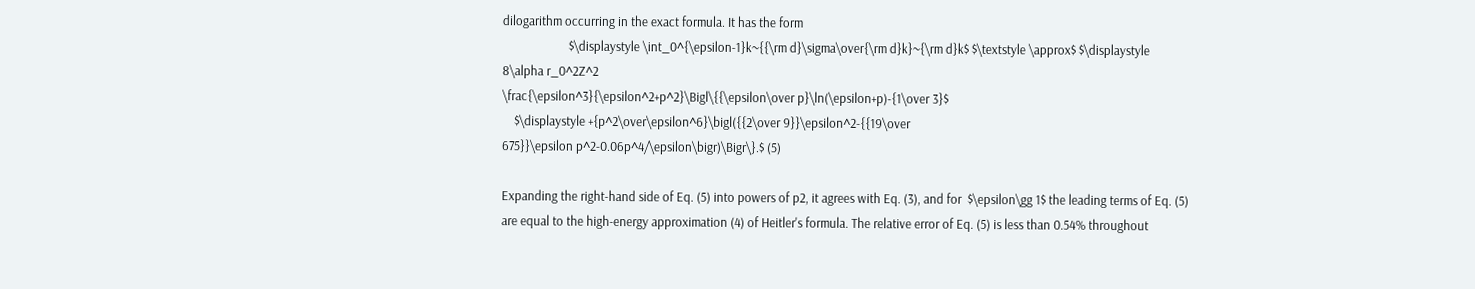dilogarithm occurring in the exact formula. It has the form
                      $\displaystyle \int_0^{\epsilon-1}k~{{\rm d}\sigma\over{\rm d}k}~{\rm d}k$ $\textstyle \approx$ $\displaystyle 8\alpha r_0^2Z^2
\frac{\epsilon^3}{\epsilon^2+p^2}\Bigl\{{\epsilon\over p}\ln(\epsilon+p)-{1\over 3}$
    $\displaystyle +{p^2\over\epsilon^6}\bigl({{2\over 9}}\epsilon^2-{{19\over
675}}\epsilon p^2-0.06p^4/\epsilon\bigr)\Bigr\}.$ (5)

Expanding the right-hand side of Eq. (5) into powers of p2, it agrees with Eq. (3), and for  $\epsilon\gg 1$ the leading terms of Eq. (5) are equal to the high-energy approximation (4) of Heitler's formula. The relative error of Eq. (5) is less than 0.54% throughout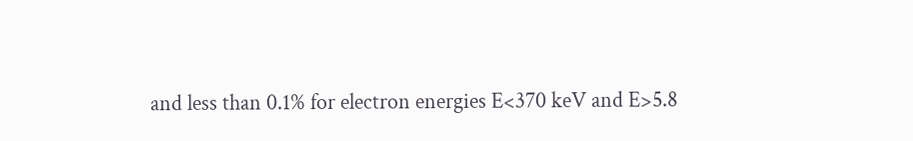and less than 0.1% for electron energies E<370 keV and E>5.8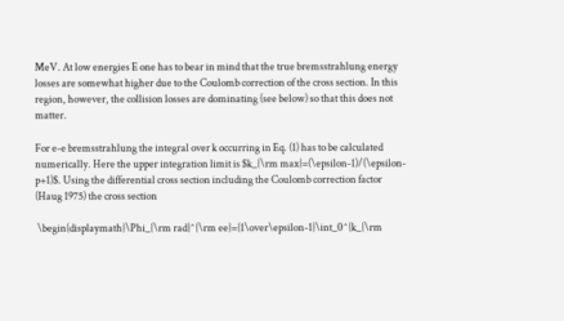MeV. At low energies E one has to bear in mind that the true bremsstrahlung energy losses are somewhat higher due to the Coulomb correction of the cross section. In this region, however, the collision losses are dominating (see below) so that this does not matter.

For e-e bremsstrahlung the integral over k occurring in Eq. (1) has to be calculated numerically. Here the upper integration limit is $k_{\rm max}=(\epsilon-1)/(\epsilon-p+1)$. Using the differential cross section including the Coulomb correction factor (Haug 1975) the cross section

 \begin{displaymath}\Phi_{\rm rad}^{\rm ee}={1\over\epsilon-1}\int_0^{k_{\rm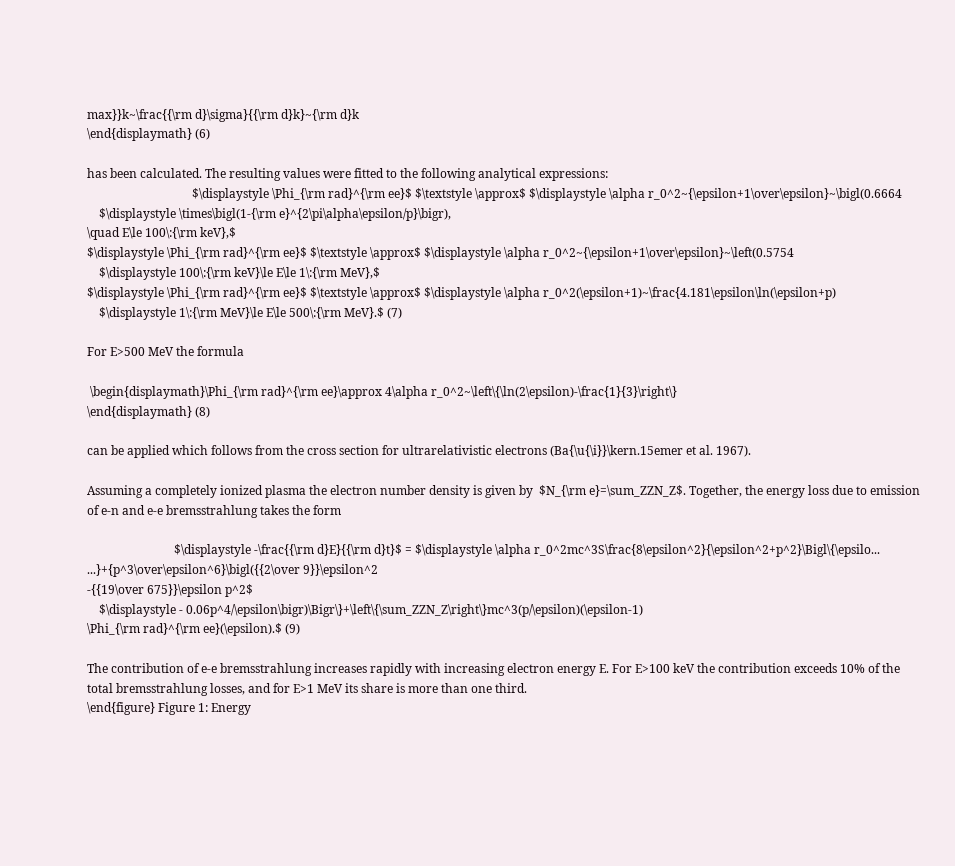max}}k~\frac{{\rm d}\sigma}{{\rm d}k}~{\rm d}k
\end{displaymath} (6)

has been calculated. The resulting values were fitted to the following analytical expressions:
                                   $\displaystyle \Phi_{\rm rad}^{\rm ee}$ $\textstyle \approx$ $\displaystyle \alpha r_0^2~{\epsilon+1\over\epsilon}~\bigl(0.6664
    $\displaystyle \times\bigl(1-{\rm e}^{2\pi\alpha\epsilon/p}\bigr),
\quad E\le 100\:{\rm keV},$
$\displaystyle \Phi_{\rm rad}^{\rm ee}$ $\textstyle \approx$ $\displaystyle \alpha r_0^2~{\epsilon+1\over\epsilon}~\left(0.5754
    $\displaystyle 100\:{\rm keV}\le E\le 1\:{\rm MeV},$
$\displaystyle \Phi_{\rm rad}^{\rm ee}$ $\textstyle \approx$ $\displaystyle \alpha r_0^2(\epsilon+1)~\frac{4.181\epsilon\ln(\epsilon+p)
    $\displaystyle 1\:{\rm MeV}\le E\le 500\:{\rm MeV}.$ (7)

For E>500 MeV the formula

 \begin{displaymath}\Phi_{\rm rad}^{\rm ee}\approx 4\alpha r_0^2~\left\{\ln(2\epsilon)-\frac{1}{3}\right\}
\end{displaymath} (8)

can be applied which follows from the cross section for ultrarelativistic electrons (Ba{\u{\i}}\kern.15emer et al. 1967).

Assuming a completely ionized plasma the electron number density is given by  $N_{\rm e}=\sum_ZZN_Z$. Together, the energy loss due to emission of e-n and e-e bremsstrahlung takes the form

                             $\displaystyle -\frac{{\rm d}E}{{\rm d}t}$ = $\displaystyle \alpha r_0^2mc^3S\frac{8\epsilon^2}{\epsilon^2+p^2}\Bigl\{\epsilo...
...}+{p^3\over\epsilon^6}\bigl({{2\over 9}}\epsilon^2
-{{19\over 675}}\epsilon p^2$
    $\displaystyle - 0.06p^4/\epsilon\bigr)\Bigr\}+\left\{\sum_ZZN_Z\right\}mc^3(p/\epsilon)(\epsilon-1)
\Phi_{\rm rad}^{\rm ee}(\epsilon).$ (9)

The contribution of e-e bremsstrahlung increases rapidly with increasing electron energy E. For E>100 keV the contribution exceeds 10% of the total bremsstrahlung losses, and for E>1 MeV its share is more than one third.
\end{figure} Figure 1: Energy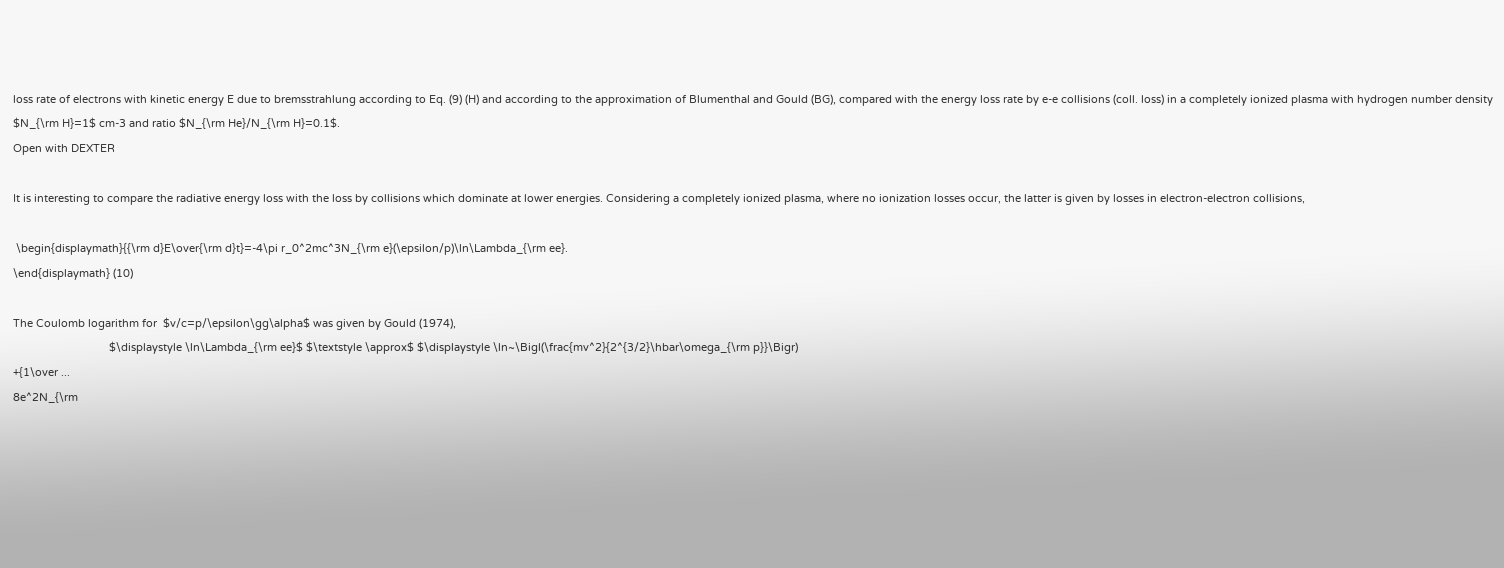loss rate of electrons with kinetic energy E due to bremsstrahlung according to Eq. (9) (H) and according to the approximation of Blumenthal and Gould (BG), compared with the energy loss rate by e-e collisions (coll. loss) in a completely ionized plasma with hydrogen number density  $N_{\rm H}=1$ cm-3 and ratio $N_{\rm He}/N_{\rm H}=0.1$.
Open with DEXTER

It is interesting to compare the radiative energy loss with the loss by collisions which dominate at lower energies. Considering a completely ionized plasma, where no ionization losses occur, the latter is given by losses in electron-electron collisions,

 \begin{displaymath}{{\rm d}E\over{\rm d}t}=-4\pi r_0^2mc^3N_{\rm e}(\epsilon/p)\ln\Lambda_{\rm ee}.
\end{displaymath} (10)

The Coulomb logarithm for  $v/c=p/\epsilon\gg\alpha$ was given by Gould (1974),
                                $\displaystyle \ln\Lambda_{\rm ee}$ $\textstyle \approx$ $\displaystyle \ln~\Bigl(\frac{mv^2}{2^{3/2}\hbar\omega_{\rm p}}\Bigr)
+{1\over ...
8e^2N_{\rm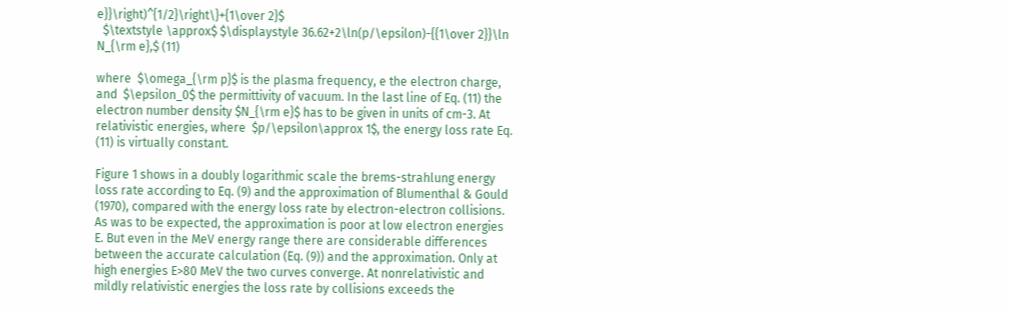e}}\right)^{1/2}\right\}+{1\over 2}$
  $\textstyle \approx$ $\displaystyle 36.62+2\ln(p/\epsilon)-{{1\over 2}}\ln N_{\rm e},$ (11)

where  $\omega_{\rm p}$ is the plasma frequency, e the electron charge, and  $\epsilon_0$ the permittivity of vacuum. In the last line of Eq. (11) the electron number density $N_{\rm e}$ has to be given in units of cm-3. At relativistic energies, where  $p/\epsilon\approx 1$, the energy loss rate Eq. (11) is virtually constant.

Figure 1 shows in a doubly logarithmic scale the brems-strahlung energy loss rate according to Eq. (9) and the approximation of Blumenthal & Gould (1970), compared with the energy loss rate by electron-electron collisions. As was to be expected, the approximation is poor at low electron energies E. But even in the MeV energy range there are considerable differences between the accurate calculation (Eq. (9)) and the approximation. Only at high energies E>80 MeV the two curves converge. At nonrelativistic and mildly relativistic energies the loss rate by collisions exceeds the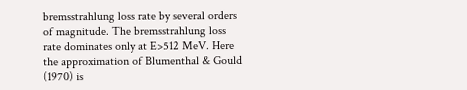bremsstrahlung loss rate by several orders of magnitude. The bremsstrahlung loss rate dominates only at E>512 MeV. Here the approximation of Blumenthal & Gould (1970) is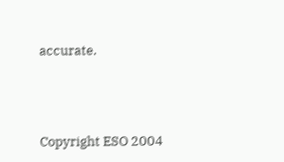accurate.



Copyright ESO 2004